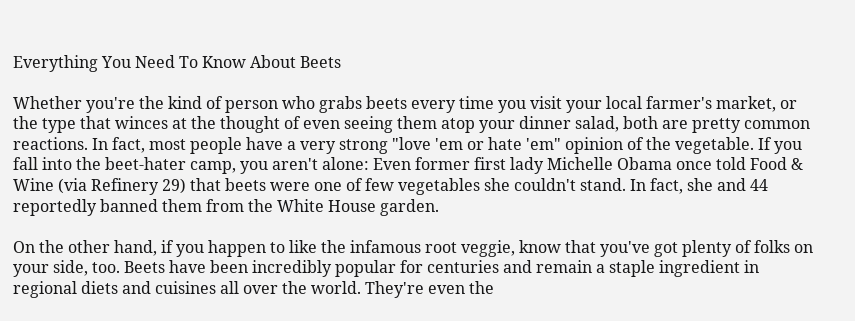Everything You Need To Know About Beets

Whether you're the kind of person who grabs beets every time you visit your local farmer's market, or the type that winces at the thought of even seeing them atop your dinner salad, both are pretty common reactions. In fact, most people have a very strong "love 'em or hate 'em" opinion of the vegetable. If you fall into the beet-hater camp, you aren't alone: Even former first lady Michelle Obama once told Food & Wine (via Refinery 29) that beets were one of few vegetables she couldn't stand. In fact, she and 44 reportedly banned them from the White House garden.

On the other hand, if you happen to like the infamous root veggie, know that you've got plenty of folks on your side, too. Beets have been incredibly popular for centuries and remain a staple ingredient in regional diets and cuisines all over the world. They're even the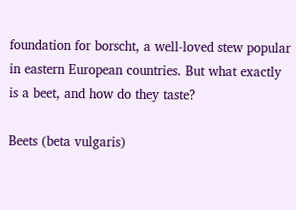foundation for borscht, a well-loved stew popular in eastern European countries. But what exactly is a beet, and how do they taste?

Beets (beta vulgaris)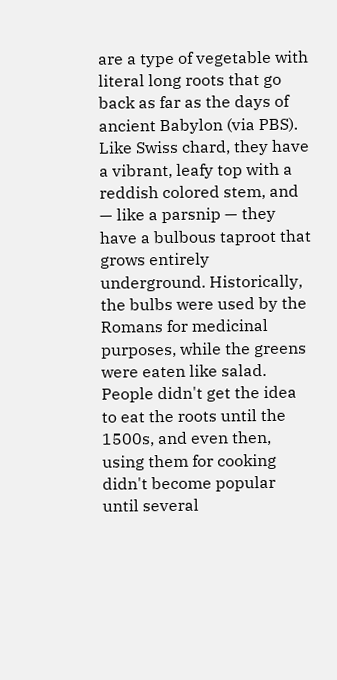are a type of vegetable with literal long roots that go back as far as the days of ancient Babylon (via PBS). Like Swiss chard, they have a vibrant, leafy top with a reddish colored stem, and — like a parsnip — they have a bulbous taproot that grows entirely underground. Historically, the bulbs were used by the Romans for medicinal purposes, while the greens were eaten like salad. People didn't get the idea to eat the roots until the 1500s, and even then, using them for cooking didn't become popular until several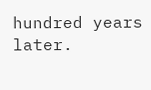hundred years later.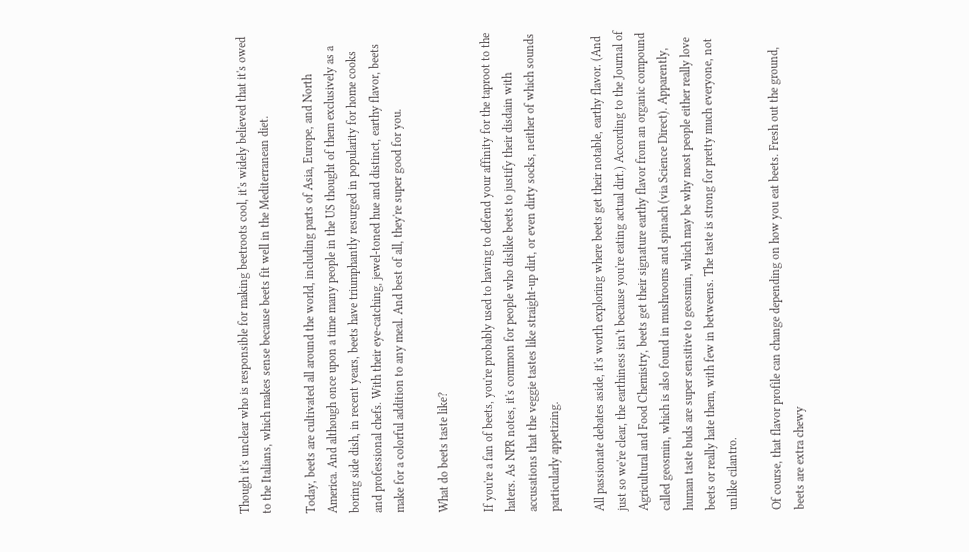Though it's unclear who is responsible for making beetroots cool, it's widely believed that it's owed to the Italians, which makes sense because beets fit well in the Mediterranean diet.

Today, beets are cultivated all around the world, including parts of Asia, Europe, and North America. And although once upon a time many people in the US thought of them exclusively as a boring side dish, in recent years, beets have triumphantly resurged in popularity for home cooks and professional chefs. With their eye-catching, jewel-toned hue and distinct, earthy flavor, beets make for a colorful addition to any meal. And best of all, they're super good for you.

What do beets taste like?

If you're a fan of beets, you're probably used to having to defend your affinity for the taproot to the haters. As NPR notes, it's common for people who dislike beets to justify their disdain with accusations that the veggie tastes like straight-up dirt, or even dirty socks, neither of which sounds particularly appetizing.

All passionate debates aside, it's worth exploring where beets get their notable, earthy flavor. (And just so we're clear, the earthiness isn't because you're eating actual dirt.) According to the Journal of Agricultural and Food Chemistry, beets get their signature earthy flavor from an organic compound called geosmin, which is also found in mushrooms and spinach (via Science Direct). Apparently, human taste buds are super sensitive to geosmin, which may be why most people either really love beets or really hate them, with few in betweens. The taste is strong for pretty much everyone, not unlike cilantro.

Of course, that flavor profile can change depending on how you eat beets. Fresh out the ground, beets are extra chewy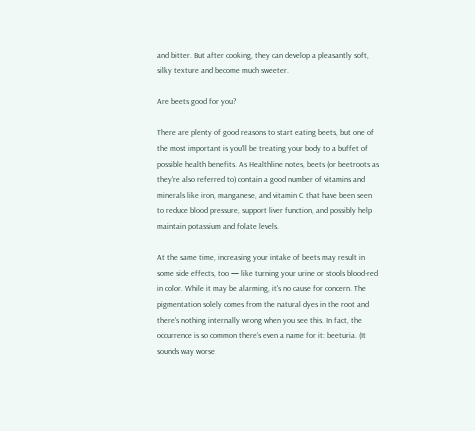and bitter. But after cooking, they can develop a pleasantly soft, silky texture and become much sweeter.

Are beets good for you?

There are plenty of good reasons to start eating beets, but one of the most important is you'll be treating your body to a buffet of possible health benefits. As Healthline notes, beets (or beetroots as they're also referred to) contain a good number of vitamins and minerals like iron, manganese, and vitamin C that have been seen to reduce blood pressure, support liver function, and possibly help maintain potassium and folate levels.

At the same time, increasing your intake of beets may result in some side effects, too — like turning your urine or stools blood-red in color. While it may be alarming, it's no cause for concern. The pigmentation solely comes from the natural dyes in the root and there's nothing internally wrong when you see this. In fact, the occurrence is so common there's even a name for it: beeturia. (It sounds way worse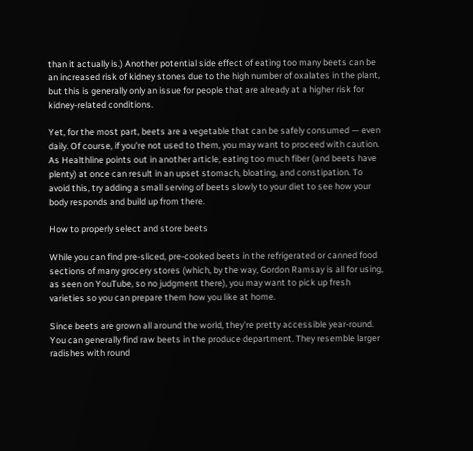than it actually is.) Another potential side effect of eating too many beets can be an increased risk of kidney stones due to the high number of oxalates in the plant, but this is generally only an issue for people that are already at a higher risk for kidney-related conditions.

Yet, for the most part, beets are a vegetable that can be safely consumed — even daily. Of course, if you're not used to them, you may want to proceed with caution. As Healthline points out in another article, eating too much fiber (and beets have plenty) at once can result in an upset stomach, bloating, and constipation. To avoid this, try adding a small serving of beets slowly to your diet to see how your body responds and build up from there.

How to properly select and store beets

While you can find pre-sliced, pre-cooked beets in the refrigerated or canned food sections of many grocery stores (which, by the way, Gordon Ramsay is all for using, as seen on YouTube, so no judgment there), you may want to pick up fresh varieties so you can prepare them how you like at home.

Since beets are grown all around the world, they're pretty accessible year-round. You can generally find raw beets in the produce department. They resemble larger radishes with round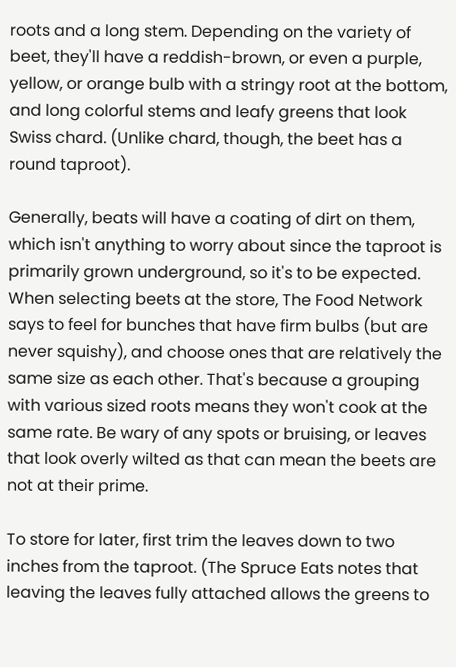roots and a long stem. Depending on the variety of beet, they'll have a reddish-brown, or even a purple, yellow, or orange bulb with a stringy root at the bottom, and long colorful stems and leafy greens that look Swiss chard. (Unlike chard, though, the beet has a round taproot).

Generally, beats will have a coating of dirt on them, which isn't anything to worry about since the taproot is primarily grown underground, so it's to be expected. When selecting beets at the store, The Food Network says to feel for bunches that have firm bulbs (but are never squishy), and choose ones that are relatively the same size as each other. That's because a grouping with various sized roots means they won't cook at the same rate. Be wary of any spots or bruising, or leaves that look overly wilted as that can mean the beets are not at their prime.

To store for later, first trim the leaves down to two inches from the taproot. (The Spruce Eats notes that leaving the leaves fully attached allows the greens to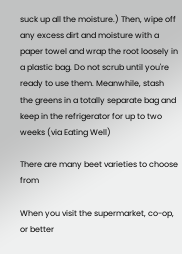suck up all the moisture.) Then, wipe off any excess dirt and moisture with a paper towel and wrap the root loosely in a plastic bag. Do not scrub until you're ready to use them. Meanwhile, stash the greens in a totally separate bag and keep in the refrigerator for up to two weeks (via Eating Well)

There are many beet varieties to choose from

When you visit the supermarket, co-op, or better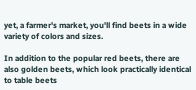yet, a farmer's market, you'll find beets in a wide variety of colors and sizes.

In addition to the popular red beets, there are also golden beets, which look practically identical to table beets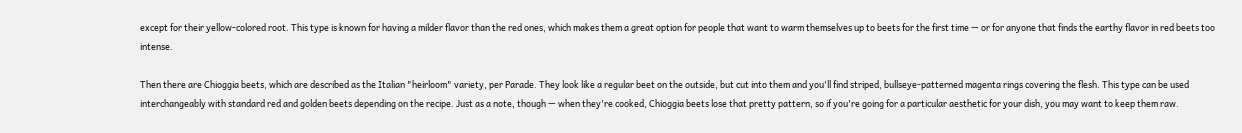except for their yellow-colored root. This type is known for having a milder flavor than the red ones, which makes them a great option for people that want to warm themselves up to beets for the first time — or for anyone that finds the earthy flavor in red beets too intense.

Then there are Chioggia beets, which are described as the Italian "heirloom" variety, per Parade. They look like a regular beet on the outside, but cut into them and you'll find striped, bullseye-patterned magenta rings covering the flesh. This type can be used interchangeably with standard red and golden beets depending on the recipe. Just as a note, though — when they're cooked, Chioggia beets lose that pretty pattern, so if you're going for a particular aesthetic for your dish, you may want to keep them raw.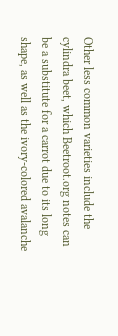Other less common varieties include the cylindra beet, which Beetroot.org notes can be a substitute for a carrot due to its long shape, as well as the ivory-colored avalanche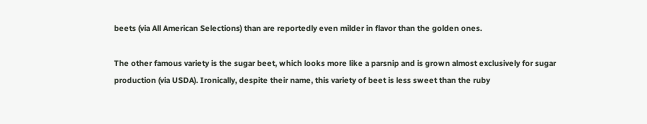beets (via All American Selections) than are reportedly even milder in flavor than the golden ones.

The other famous variety is the sugar beet, which looks more like a parsnip and is grown almost exclusively for sugar production (via USDA). Ironically, despite their name, this variety of beet is less sweet than the ruby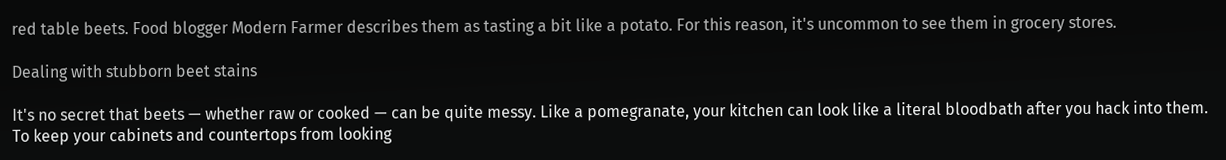red table beets. Food blogger Modern Farmer describes them as tasting a bit like a potato. For this reason, it's uncommon to see them in grocery stores.

Dealing with stubborn beet stains

It's no secret that beets — whether raw or cooked — can be quite messy. Like a pomegranate, your kitchen can look like a literal bloodbath after you hack into them. To keep your cabinets and countertops from looking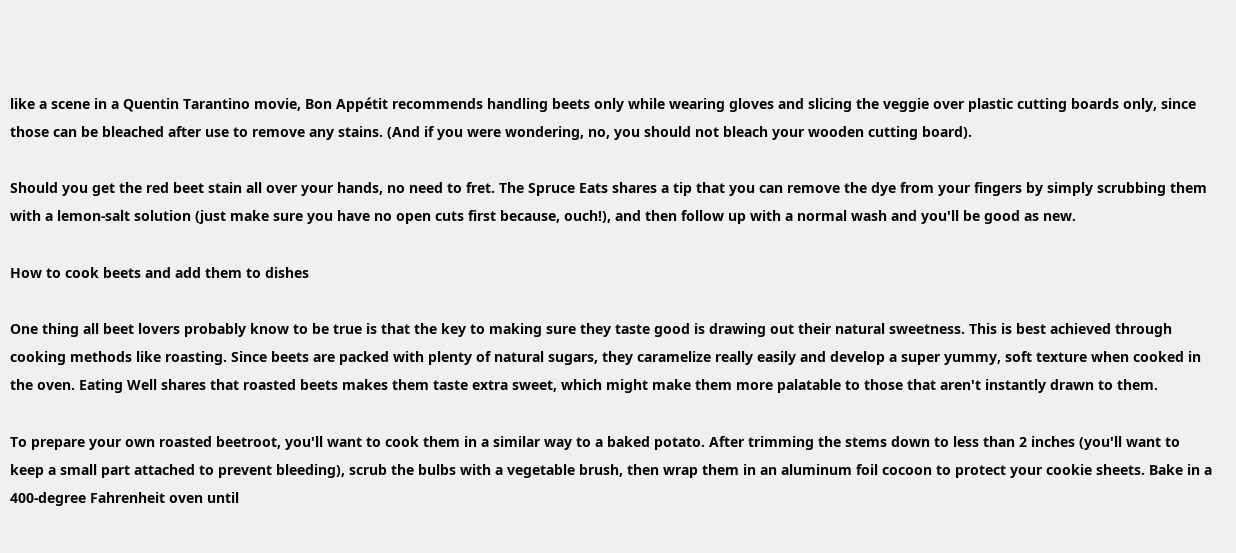like a scene in a Quentin Tarantino movie, Bon Appétit recommends handling beets only while wearing gloves and slicing the veggie over plastic cutting boards only, since those can be bleached after use to remove any stains. (And if you were wondering, no, you should not bleach your wooden cutting board).

Should you get the red beet stain all over your hands, no need to fret. The Spruce Eats shares a tip that you can remove the dye from your fingers by simply scrubbing them with a lemon-salt solution (just make sure you have no open cuts first because, ouch!), and then follow up with a normal wash and you'll be good as new.

How to cook beets and add them to dishes

One thing all beet lovers probably know to be true is that the key to making sure they taste good is drawing out their natural sweetness. This is best achieved through cooking methods like roasting. Since beets are packed with plenty of natural sugars, they caramelize really easily and develop a super yummy, soft texture when cooked in the oven. Eating Well shares that roasted beets makes them taste extra sweet, which might make them more palatable to those that aren't instantly drawn to them.

To prepare your own roasted beetroot, you'll want to cook them in a similar way to a baked potato. After trimming the stems down to less than 2 inches (you'll want to keep a small part attached to prevent bleeding), scrub the bulbs with a vegetable brush, then wrap them in an aluminum foil cocoon to protect your cookie sheets. Bake in a 400-degree Fahrenheit oven until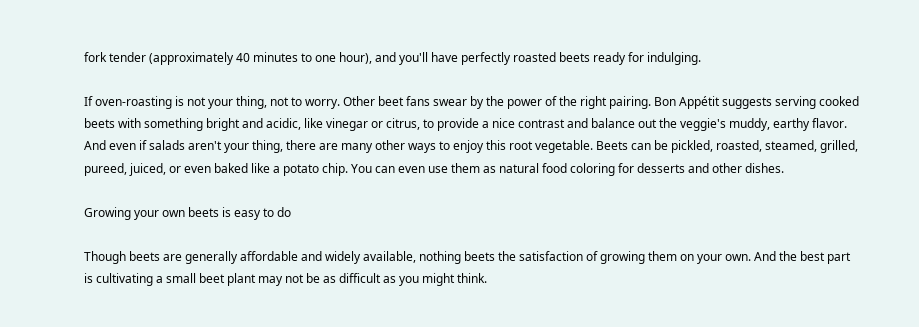fork tender (approximately 40 minutes to one hour), and you'll have perfectly roasted beets ready for indulging.

If oven-roasting is not your thing, not to worry. Other beet fans swear by the power of the right pairing. Bon Appétit suggests serving cooked beets with something bright and acidic, like vinegar or citrus, to provide a nice contrast and balance out the veggie's muddy, earthy flavor. And even if salads aren't your thing, there are many other ways to enjoy this root vegetable. Beets can be pickled, roasted, steamed, grilled, pureed, juiced, or even baked like a potato chip. You can even use them as natural food coloring for desserts and other dishes.

Growing your own beets is easy to do

Though beets are generally affordable and widely available, nothing beets the satisfaction of growing them on your own. And the best part is cultivating a small beet plant may not be as difficult as you might think.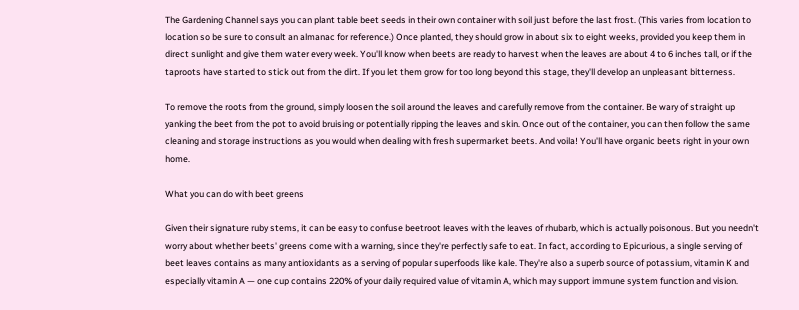The Gardening Channel says you can plant table beet seeds in their own container with soil just before the last frost. (This varies from location to location so be sure to consult an almanac for reference.) Once planted, they should grow in about six to eight weeks, provided you keep them in direct sunlight and give them water every week. You'll know when beets are ready to harvest when the leaves are about 4 to 6 inches tall, or if the taproots have started to stick out from the dirt. If you let them grow for too long beyond this stage, they'll develop an unpleasant bitterness.

To remove the roots from the ground, simply loosen the soil around the leaves and carefully remove from the container. Be wary of straight up yanking the beet from the pot to avoid bruising or potentially ripping the leaves and skin. Once out of the container, you can then follow the same cleaning and storage instructions as you would when dealing with fresh supermarket beets. And voila! You'll have organic beets right in your own home.

What you can do with beet greens

Given their signature ruby stems, it can be easy to confuse beetroot leaves with the leaves of rhubarb, which is actually poisonous. But you needn't worry about whether beets' greens come with a warning, since they're perfectly safe to eat. In fact, according to Epicurious, a single serving of beet leaves contains as many antioxidants as a serving of popular superfoods like kale. They're also a superb source of potassium, vitamin K and especially vitamin A — one cup contains 220% of your daily required value of vitamin A, which may support immune system function and vision.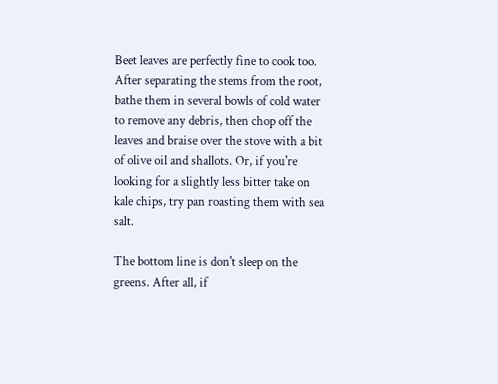Beet leaves are perfectly fine to cook too. After separating the stems from the root, bathe them in several bowls of cold water to remove any debris, then chop off the leaves and braise over the stove with a bit of olive oil and shallots. Or, if you're looking for a slightly less bitter take on kale chips, try pan roasting them with sea salt.

The bottom line is don't sleep on the greens. After all, if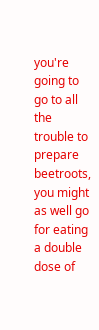you're going to go to all the trouble to prepare beetroots, you might as well go for eating a double dose of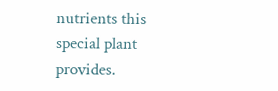nutrients this special plant provides.